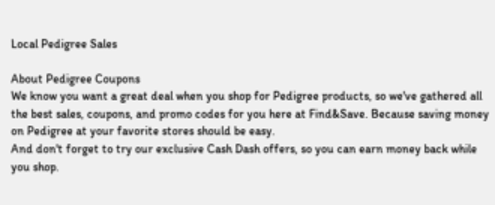Local Pedigree Sales

About Pedigree Coupons
We know you want a great deal when you shop for Pedigree products, so we've gathered all the best sales, coupons, and promo codes for you here at Find&Save. Because saving money on Pedigree at your favorite stores should be easy.
And don't forget to try our exclusive Cash Dash offers, so you can earn money back while you shop.